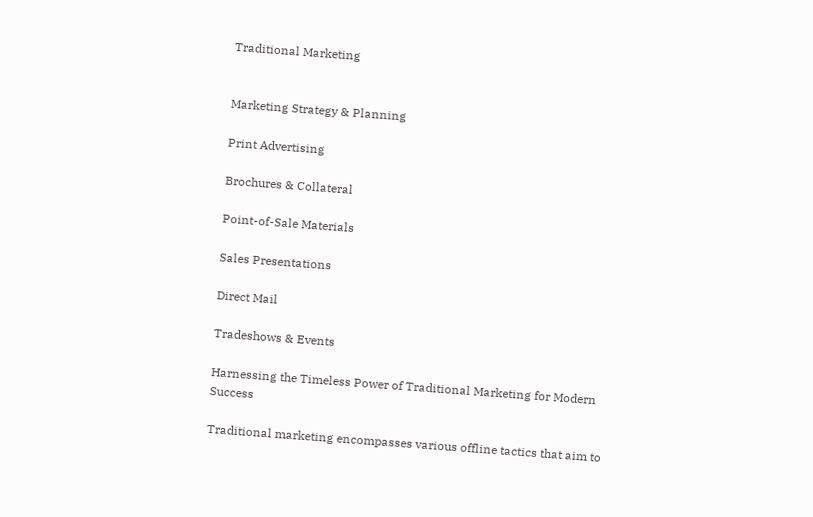Traditional Marketing


Marketing Strategy & Planning

Print Advertising

Brochures & Collateral

Point-of-Sale Materials

Sales Presentations

Direct Mail

Tradeshows & Events

Harnessing the Timeless Power of Traditional Marketing for Modern Success

Traditional marketing encompasses various offline tactics that aim to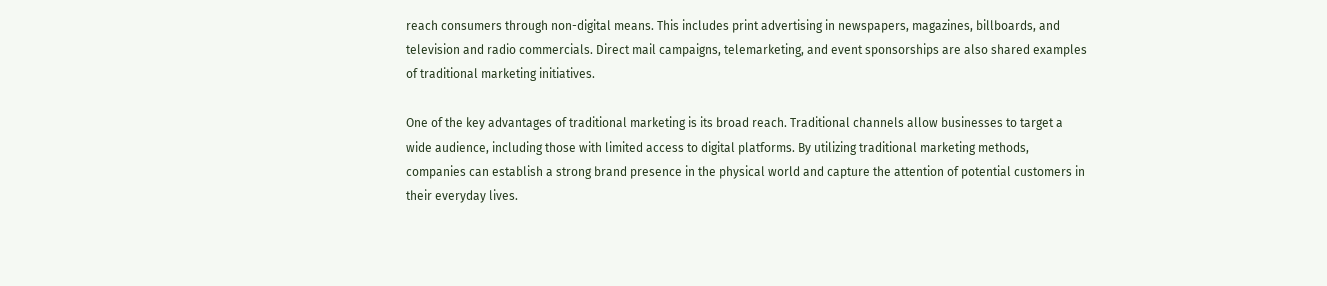reach consumers through non-digital means. This includes print advertising in newspapers, magazines, billboards, and television and radio commercials. Direct mail campaigns, telemarketing, and event sponsorships are also shared examples of traditional marketing initiatives.

One of the key advantages of traditional marketing is its broad reach. Traditional channels allow businesses to target a wide audience, including those with limited access to digital platforms. By utilizing traditional marketing methods, companies can establish a strong brand presence in the physical world and capture the attention of potential customers in their everyday lives.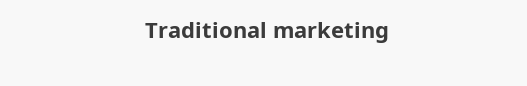Traditional marketing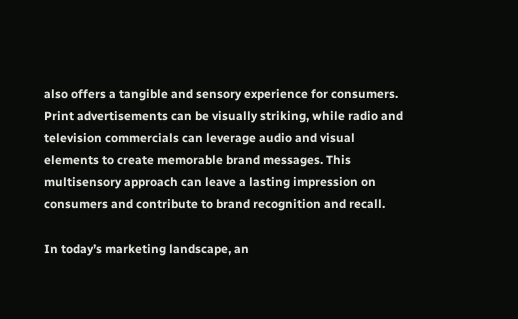also offers a tangible and sensory experience for consumers. Print advertisements can be visually striking, while radio and television commercials can leverage audio and visual elements to create memorable brand messages. This multisensory approach can leave a lasting impression on consumers and contribute to brand recognition and recall.

In today’s marketing landscape, an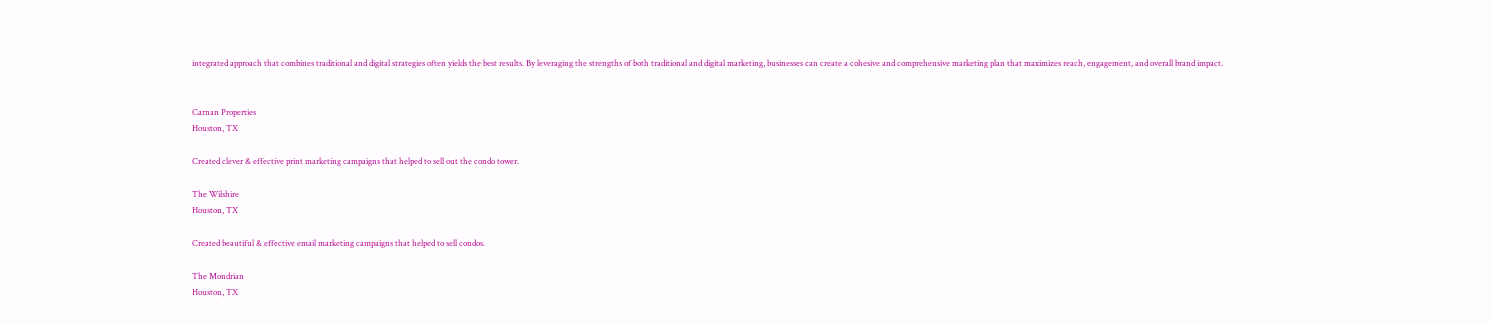integrated approach that combines traditional and digital strategies often yields the best results. By leveraging the strengths of both traditional and digital marketing, businesses can create a cohesive and comprehensive marketing plan that maximizes reach, engagement, and overall brand impact.


Carnan Properties
Houston, TX

Created clever & effective print marketing campaigns that helped to sell out the condo tower.

The Wilshire
Houston, TX

Created beautiful & effective email marketing campaigns that helped to sell condos.

The Mondrian
Houston, TX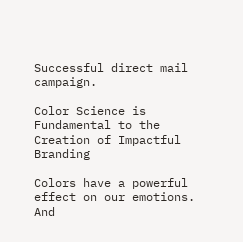Successful direct mail campaign.

Color Science is Fundamental to the Creation of Impactful Branding

Colors have a powerful effect on our emotions. And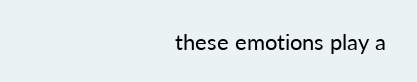these emotions play a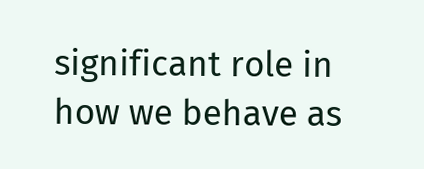significant role in how we behave as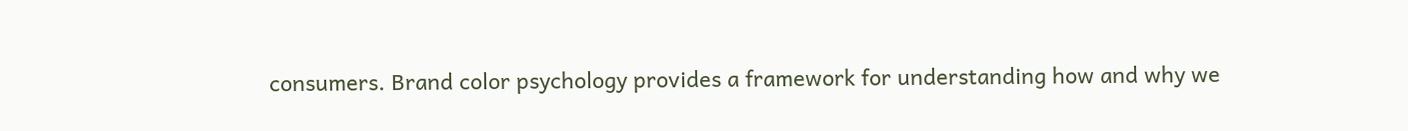consumers. Brand color psychology provides a framework for understanding how and why we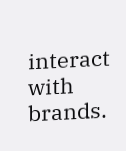interact with brands.